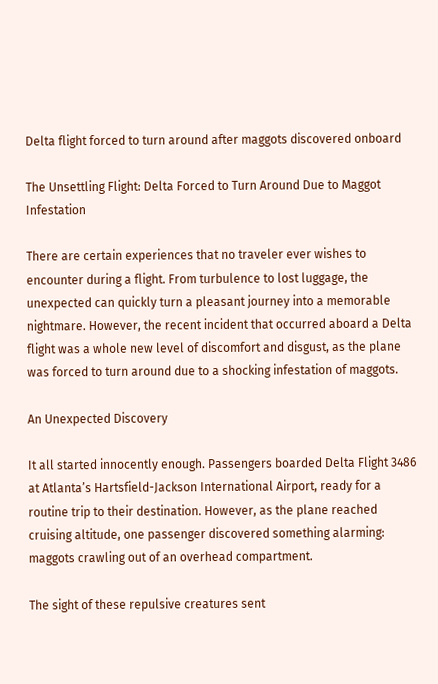Delta flight forced to turn around after maggots discovered onboard

The Unsettling Flight: Delta Forced to Turn Around Due to Maggot Infestation

There are certain experiences that no traveler ever wishes to encounter during a flight. From turbulence to lost luggage, the unexpected can quickly turn a pleasant journey into a memorable nightmare. However, the recent incident that occurred aboard a Delta flight was a whole new level of discomfort and disgust, as the plane was forced to turn around due to a shocking infestation of maggots.

An Unexpected Discovery

It all started innocently enough. Passengers boarded Delta Flight 3486 at Atlanta’s Hartsfield-Jackson International Airport, ready for a routine trip to their destination. However, as the plane reached cruising altitude, one passenger discovered something alarming: maggots crawling out of an overhead compartment.

The sight of these repulsive creatures sent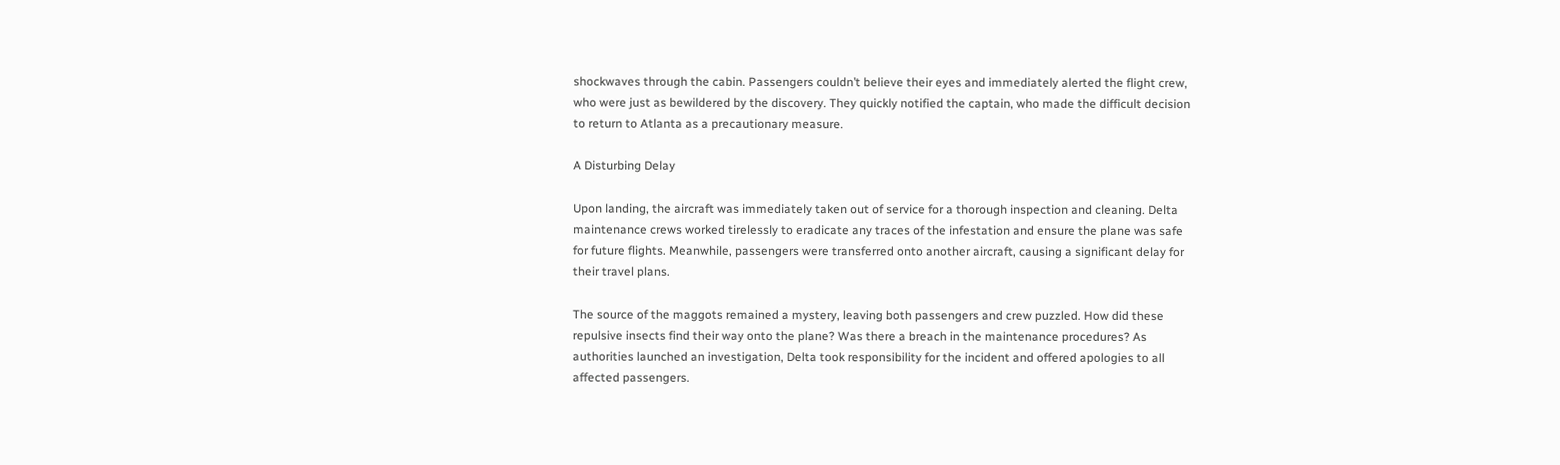shockwaves through the cabin. Passengers couldn’t believe their eyes and immediately alerted the flight crew, who were just as bewildered by the discovery. They quickly notified the captain, who made the difficult decision to return to Atlanta as a precautionary measure.

A Disturbing Delay

Upon landing, the aircraft was immediately taken out of service for a thorough inspection and cleaning. Delta maintenance crews worked tirelessly to eradicate any traces of the infestation and ensure the plane was safe for future flights. Meanwhile, passengers were transferred onto another aircraft, causing a significant delay for their travel plans.

The source of the maggots remained a mystery, leaving both passengers and crew puzzled. How did these repulsive insects find their way onto the plane? Was there a breach in the maintenance procedures? As authorities launched an investigation, Delta took responsibility for the incident and offered apologies to all affected passengers.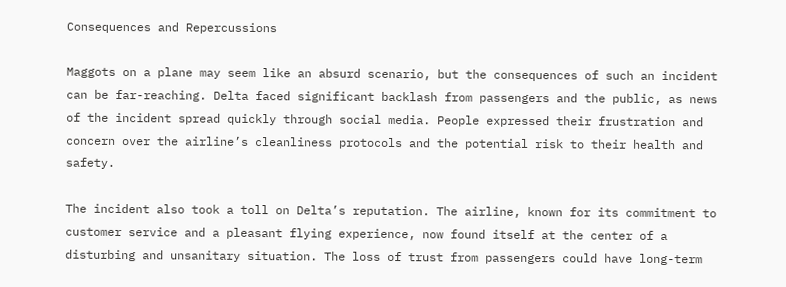Consequences and Repercussions

Maggots on a plane may seem like an absurd scenario, but the consequences of such an incident can be far-reaching. Delta faced significant backlash from passengers and the public, as news of the incident spread quickly through social media. People expressed their frustration and concern over the airline’s cleanliness protocols and the potential risk to their health and safety.

The incident also took a toll on Delta’s reputation. The airline, known for its commitment to customer service and a pleasant flying experience, now found itself at the center of a disturbing and unsanitary situation. The loss of trust from passengers could have long-term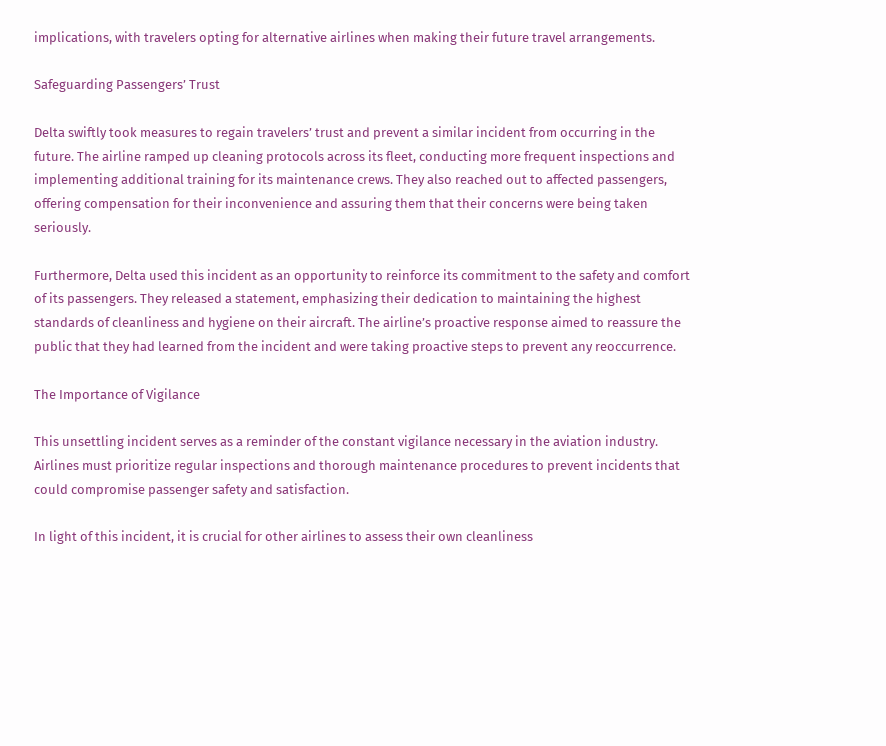implications, with travelers opting for alternative airlines when making their future travel arrangements.

Safeguarding Passengers’ Trust

Delta swiftly took measures to regain travelers’ trust and prevent a similar incident from occurring in the future. The airline ramped up cleaning protocols across its fleet, conducting more frequent inspections and implementing additional training for its maintenance crews. They also reached out to affected passengers, offering compensation for their inconvenience and assuring them that their concerns were being taken seriously.

Furthermore, Delta used this incident as an opportunity to reinforce its commitment to the safety and comfort of its passengers. They released a statement, emphasizing their dedication to maintaining the highest standards of cleanliness and hygiene on their aircraft. The airline’s proactive response aimed to reassure the public that they had learned from the incident and were taking proactive steps to prevent any reoccurrence.

The Importance of Vigilance

This unsettling incident serves as a reminder of the constant vigilance necessary in the aviation industry. Airlines must prioritize regular inspections and thorough maintenance procedures to prevent incidents that could compromise passenger safety and satisfaction.

In light of this incident, it is crucial for other airlines to assess their own cleanliness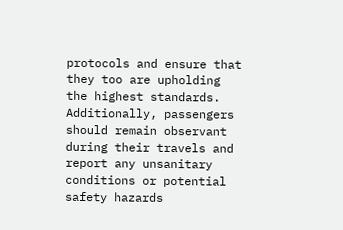protocols and ensure that they too are upholding the highest standards. Additionally, passengers should remain observant during their travels and report any unsanitary conditions or potential safety hazards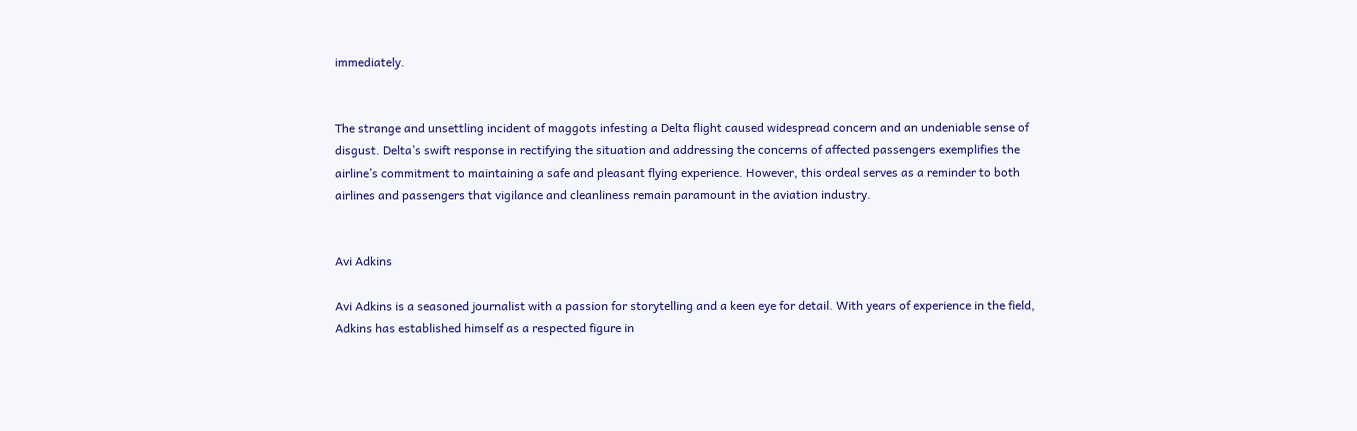immediately.


The strange and unsettling incident of maggots infesting a Delta flight caused widespread concern and an undeniable sense of disgust. Delta’s swift response in rectifying the situation and addressing the concerns of affected passengers exemplifies the airline’s commitment to maintaining a safe and pleasant flying experience. However, this ordeal serves as a reminder to both airlines and passengers that vigilance and cleanliness remain paramount in the aviation industry.


Avi Adkins

Avi Adkins is a seasoned journalist with a passion for storytelling and a keen eye for detail. With years of experience in the field, Adkins has established himself as a respected figure in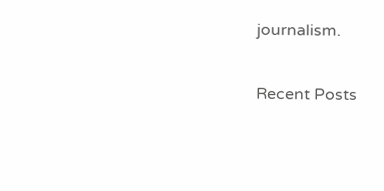journalism.

Recent Posts